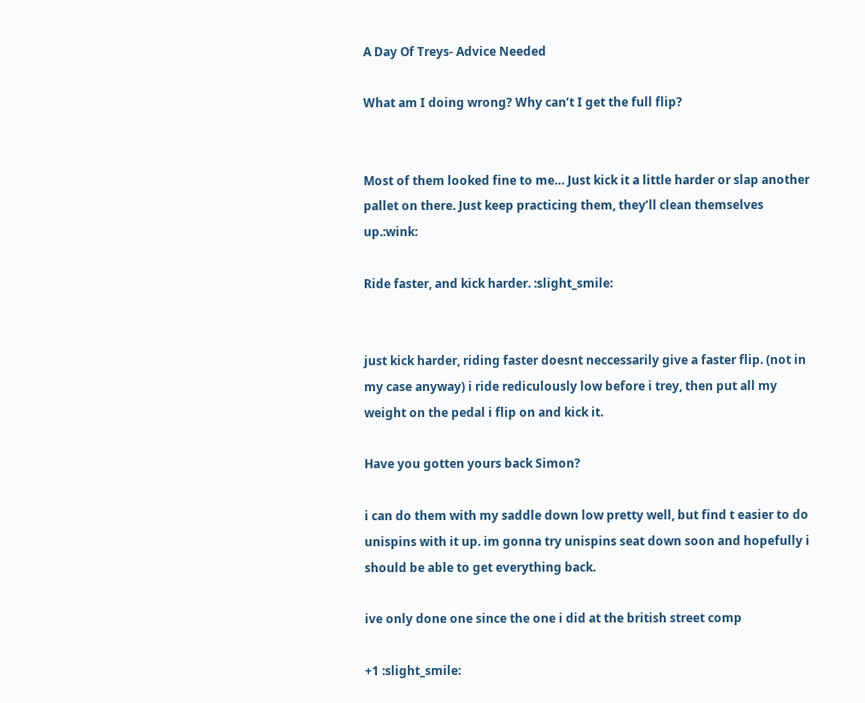A Day Of Treys- Advice Needed

What am I doing wrong? Why can’t I get the full flip?


Most of them looked fine to me… Just kick it a little harder or slap another pallet on there. Just keep practicing them, they’ll clean themselves up.:wink:

Ride faster, and kick harder. :slight_smile:


just kick harder, riding faster doesnt neccessarily give a faster flip. (not in my case anyway) i ride rediculously low before i trey, then put all my weight on the pedal i flip on and kick it.

Have you gotten yours back Simon?

i can do them with my saddle down low pretty well, but find t easier to do unispins with it up. im gonna try unispins seat down soon and hopefully i should be able to get everything back.

ive only done one since the one i did at the british street comp

+1 :slight_smile: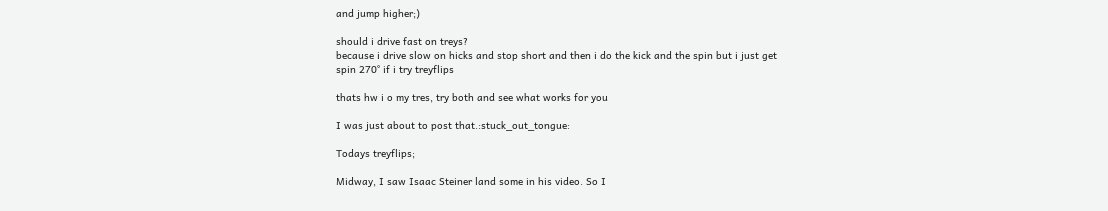and jump higher;)

should i drive fast on treys?
because i drive slow on hicks and stop short and then i do the kick and the spin but i just get spin 270° if i try treyflips

thats hw i o my tres, try both and see what works for you

I was just about to post that.:stuck_out_tongue:

Todays treyflips;

Midway, I saw Isaac Steiner land some in his video. So I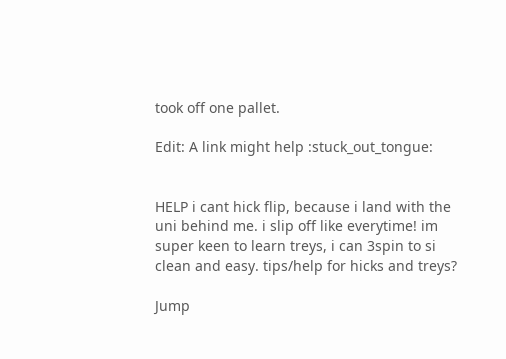took off one pallet.

Edit: A link might help :stuck_out_tongue:


HELP i cant hick flip, because i land with the uni behind me. i slip off like everytime! im super keen to learn treys, i can 3spin to si clean and easy. tips/help for hicks and treys?

Jump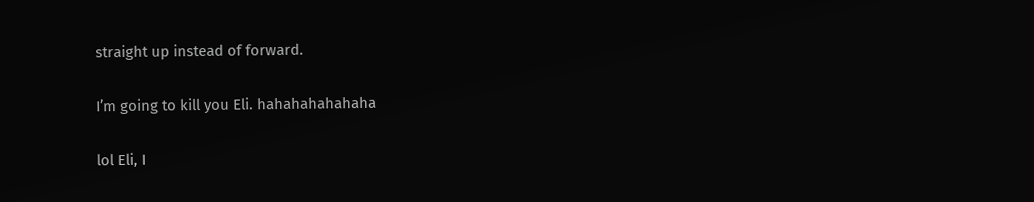straight up instead of forward.

I’m going to kill you Eli. hahahahahahaha

lol Eli, I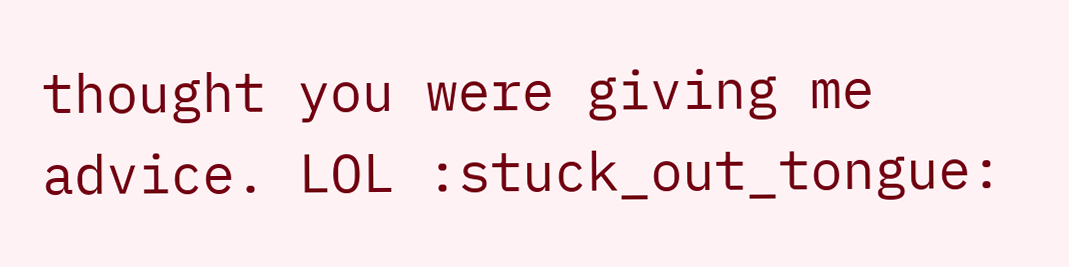thought you were giving me advice. LOL :stuck_out_tongue: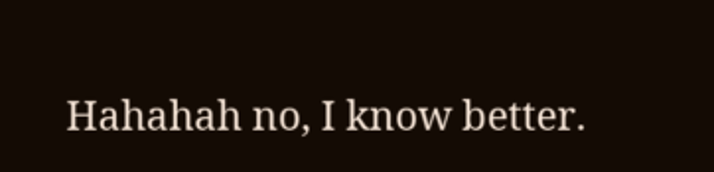Hahahah no, I know better.